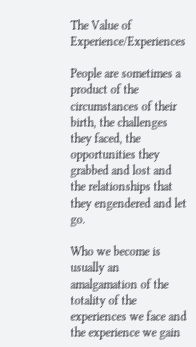The Value of Experience/Experiences

People are sometimes a product of the circumstances of their birth, the challenges they faced, the opportunities they grabbed and lost and the relationships that they engendered and let go.

Who we become is usually an amalgamation of the totality of the experiences we face and the experience we gain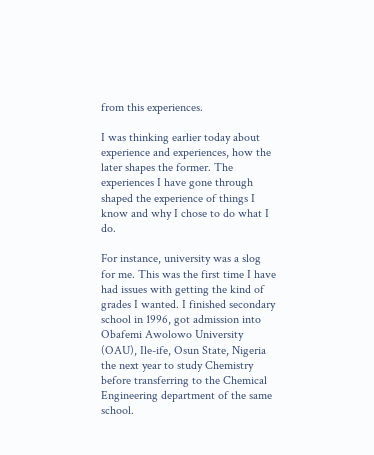from this experiences.

I was thinking earlier today about experience and experiences, how the later shapes the former. The experiences I have gone through shaped the experience of things I know and why I chose to do what I do.

For instance, university was a slog for me. This was the first time I have had issues with getting the kind of grades I wanted. I finished secondary school in 1996, got admission into Obafemi Awolowo University (OAU), Ile-ife, Osun State, Nigeria the next year to study Chemistry before transferring to the Chemical Engineering department of the same school.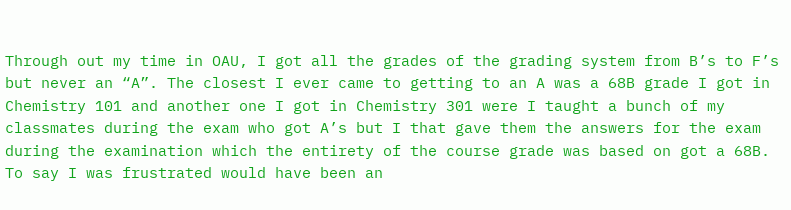Through out my time in OAU, I got all the grades of the grading system from B’s to F’s but never an “A”. The closest I ever came to getting to an A was a 68B grade I got in Chemistry 101 and another one I got in Chemistry 301 were I taught a bunch of my classmates during the exam who got A’s but I that gave them the answers for the exam during the examination which the entirety of the course grade was based on got a 68B. To say I was frustrated would have been an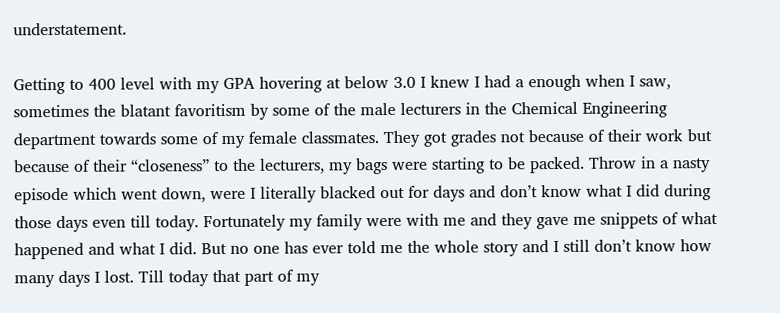understatement.

Getting to 400 level with my GPA hovering at below 3.0 I knew I had a enough when I saw, sometimes the blatant favoritism by some of the male lecturers in the Chemical Engineering department towards some of my female classmates. They got grades not because of their work but because of their “closeness” to the lecturers, my bags were starting to be packed. Throw in a nasty episode which went down, were I literally blacked out for days and don’t know what I did during those days even till today. Fortunately my family were with me and they gave me snippets of what happened and what I did. But no one has ever told me the whole story and I still don’t know how many days I lost. Till today that part of my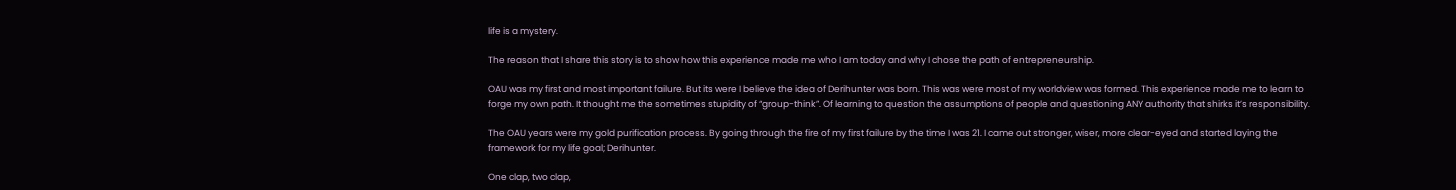life is a mystery.

The reason that I share this story is to show how this experience made me who I am today and why I chose the path of entrepreneurship.

OAU was my first and most important failure. But its were I believe the idea of Derihunter was born. This was were most of my worldview was formed. This experience made me to learn to forge my own path. It thought me the sometimes stupidity of “group-think”. Of learning to question the assumptions of people and questioning ANY authority that shirks it’s responsibility.

The OAU years were my gold purification process. By going through the fire of my first failure by the time I was 21. I came out stronger, wiser, more clear-eyed and started laying the framework for my life goal; Derihunter.

One clap, two clap,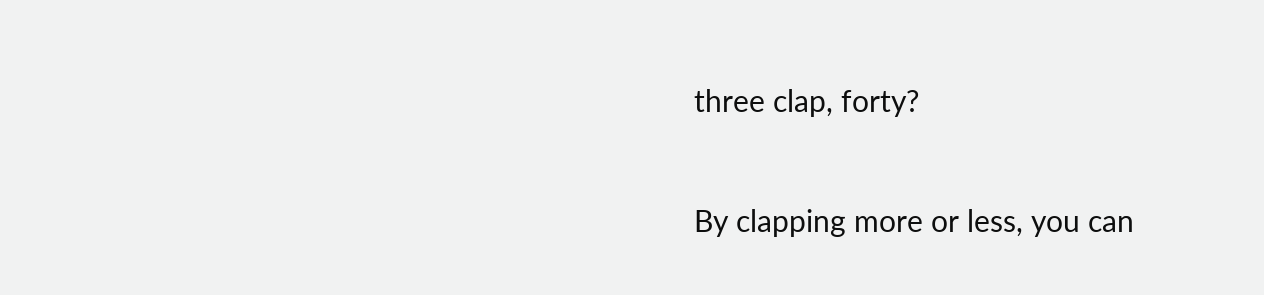three clap, forty?

By clapping more or less, you can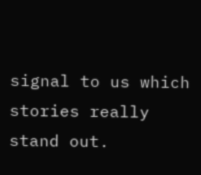signal to us which stories really stand out.